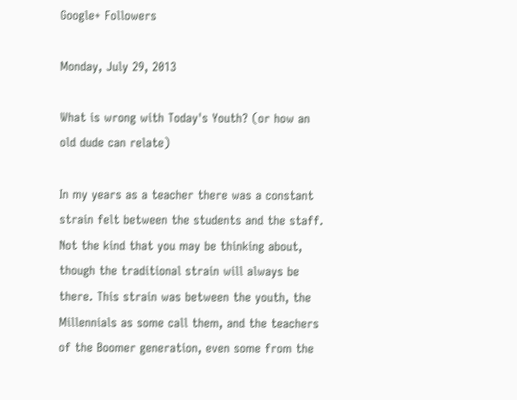Google+ Followers

Monday, July 29, 2013

What is wrong with Today's Youth? (or how an old dude can relate)

In my years as a teacher there was a constant strain felt between the students and the staff. Not the kind that you may be thinking about, though the traditional strain will always be there. This strain was between the youth, the Millennials as some call them, and the teachers of the Boomer generation, even some from the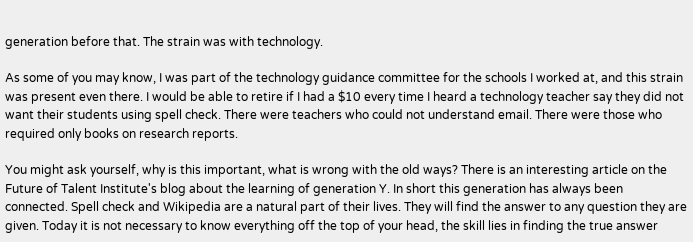generation before that. The strain was with technology.

As some of you may know, I was part of the technology guidance committee for the schools I worked at, and this strain was present even there. I would be able to retire if I had a $10 every time I heard a technology teacher say they did not want their students using spell check. There were teachers who could not understand email. There were those who required only books on research reports.

You might ask yourself, why is this important, what is wrong with the old ways? There is an interesting article on the Future of Talent Institute's blog about the learning of generation Y. In short this generation has always been connected. Spell check and Wikipedia are a natural part of their lives. They will find the answer to any question they are given. Today it is not necessary to know everything off the top of your head, the skill lies in finding the true answer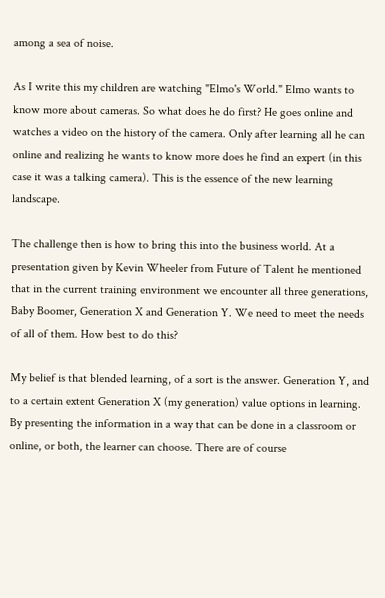among a sea of noise.

As I write this my children are watching "Elmo's World." Elmo wants to know more about cameras. So what does he do first? He goes online and watches a video on the history of the camera. Only after learning all he can online and realizing he wants to know more does he find an expert (in this case it was a talking camera). This is the essence of the new learning landscape.

The challenge then is how to bring this into the business world. At a presentation given by Kevin Wheeler from Future of Talent he mentioned that in the current training environment we encounter all three generations, Baby Boomer, Generation X and Generation Y. We need to meet the needs of all of them. How best to do this?

My belief is that blended learning, of a sort is the answer. Generation Y, and to a certain extent Generation X (my generation) value options in learning. By presenting the information in a way that can be done in a classroom or online, or both, the learner can choose. There are of course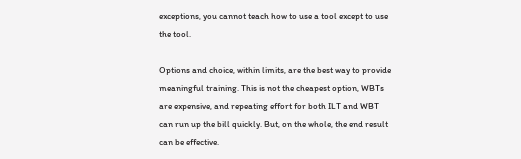exceptions, you cannot teach how to use a tool except to use the tool.

Options and choice, within limits, are the best way to provide meaningful training. This is not the cheapest option, WBTs are expensive, and repeating effort for both ILT and WBT can run up the bill quickly. But, on the whole, the end result can be effective.